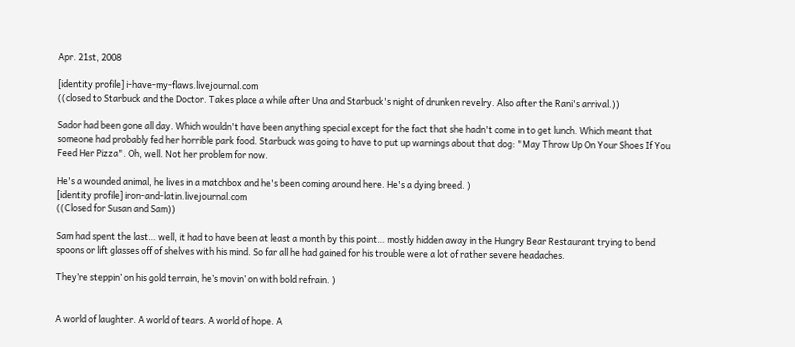Apr. 21st, 2008

[identity profile] i-have-my-flaws.livejournal.com
((closed to Starbuck and the Doctor. Takes place a while after Una and Starbuck's night of drunken revelry. Also after the Rani's arrival.))

Sador had been gone all day. Which wouldn't have been anything special except for the fact that she hadn't come in to get lunch. Which meant that someone had probably fed her horrible park food. Starbuck was going to have to put up warnings about that dog: "May Throw Up On Your Shoes If You Feed Her Pizza". Oh, well. Not her problem for now.

He's a wounded animal, he lives in a matchbox and he's been coming around here. He's a dying breed. )
[identity profile] iron-and-latin.livejournal.com
((Closed for Susan and Sam))

Sam had spent the last… well, it had to have been at least a month by this point… mostly hidden away in the Hungry Bear Restaurant trying to bend spoons or lift glasses off of shelves with his mind. So far all he had gained for his trouble were a lot of rather severe headaches.

They’re steppin’ on his gold terrain, he’s movin’ on with bold refrain. )


A world of laughter. A world of tears. A world of hope. A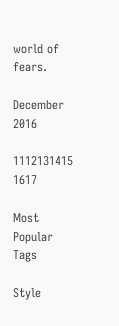world of fears.

December 2016

1112131415 1617

Most Popular Tags

Style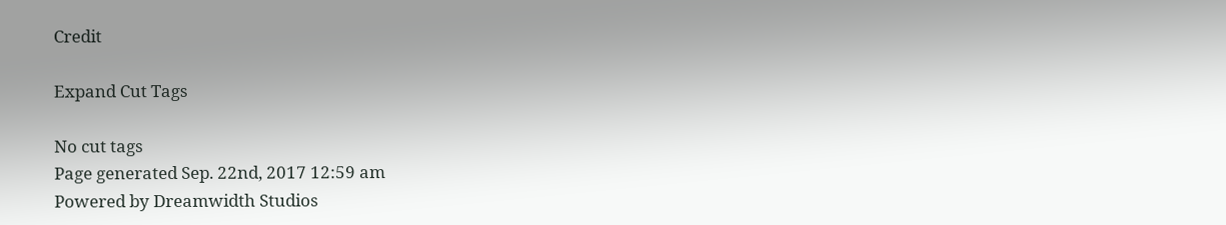Credit

Expand Cut Tags

No cut tags
Page generated Sep. 22nd, 2017 12:59 am
Powered by Dreamwidth Studios